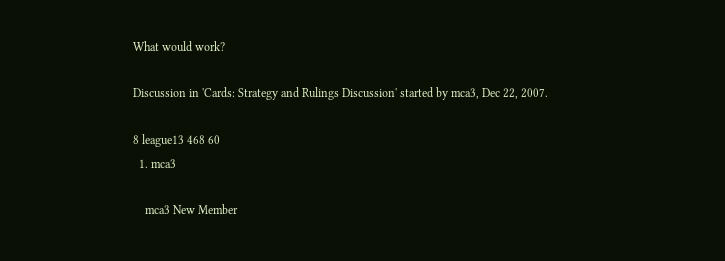What would work?

Discussion in 'Cards: Strategy and Rulings Discussion' started by mca3, Dec 22, 2007.

8 league13 468 60
  1. mca3

    mca3 New Member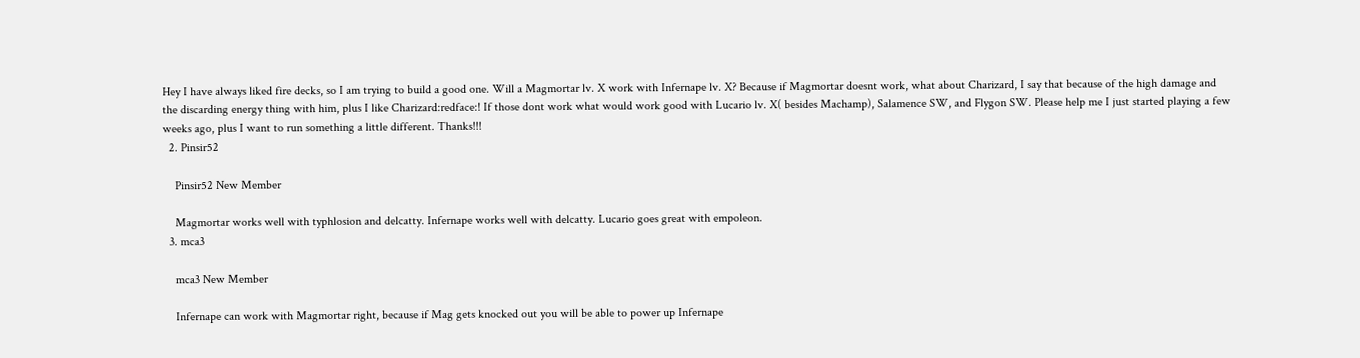Hey I have always liked fire decks, so I am trying to build a good one. Will a Magmortar lv. X work with Infernape lv. X? Because if Magmortar doesnt work, what about Charizard, I say that because of the high damage and the discarding energy thing with him, plus I like Charizard:redface:! If those dont work what would work good with Lucario lv. X( besides Machamp), Salamence SW, and Flygon SW. Please help me I just started playing a few weeks ago, plus I want to run something a little different. Thanks!!!
  2. Pinsir52

    Pinsir52 New Member

    Magmortar works well with typhlosion and delcatty. Infernape works well with delcatty. Lucario goes great with empoleon.
  3. mca3

    mca3 New Member

    Infernape can work with Magmortar right, because if Mag gets knocked out you will be able to power up Infernape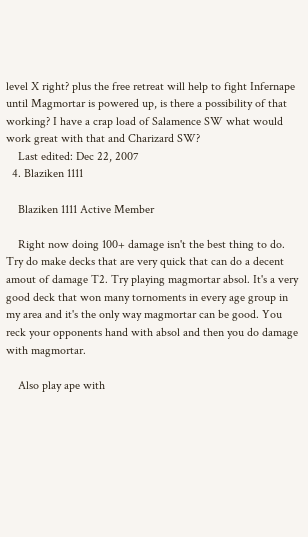level X right? plus the free retreat will help to fight Infernape until Magmortar is powered up, is there a possibility of that working? I have a crap load of Salamence SW what would work great with that and Charizard SW?
    Last edited: Dec 22, 2007
  4. Blaziken 1111

    Blaziken 1111 Active Member

    Right now doing 100+ damage isn't the best thing to do. Try do make decks that are very quick that can do a decent amout of damage T2. Try playing magmortar absol. It's a very good deck that won many tornoments in every age group in my area and it's the only way magmortar can be good. You reck your opponents hand with absol and then you do damage with magmortar.

    Also play ape with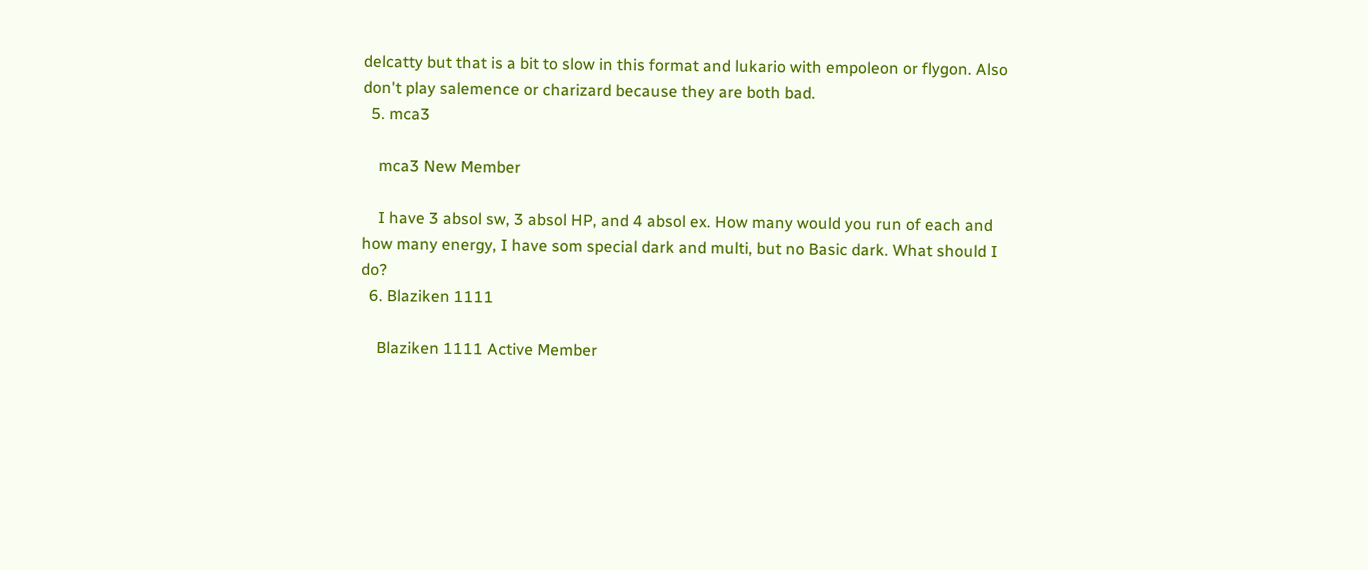delcatty but that is a bit to slow in this format and lukario with empoleon or flygon. Also don't play salemence or charizard because they are both bad.
  5. mca3

    mca3 New Member

    I have 3 absol sw, 3 absol HP, and 4 absol ex. How many would you run of each and how many energy, I have som special dark and multi, but no Basic dark. What should I do?
  6. Blaziken 1111

    Blaziken 1111 Active Member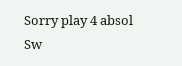Sorry play 4 absol Sw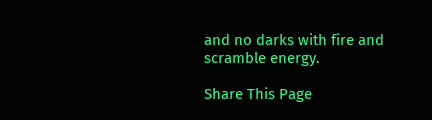and no darks with fire and scramble energy.

Share This Page